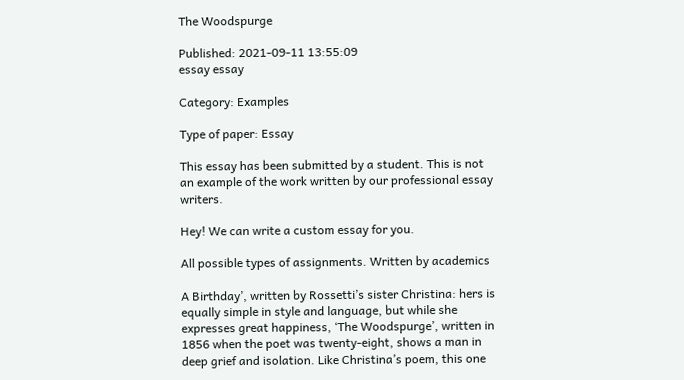The Woodspurge

Published: 2021-09-11 13:55:09
essay essay

Category: Examples

Type of paper: Essay

This essay has been submitted by a student. This is not an example of the work written by our professional essay writers.

Hey! We can write a custom essay for you.

All possible types of assignments. Written by academics

A Birthday’, written by Rossetti’s sister Christina: hers is equally simple in style and language, but while she expresses great happiness, ‘The Woodspurge’, written in 1856 when the poet was twenty-eight, shows a man in deep grief and isolation. Like Christina’s poem, this one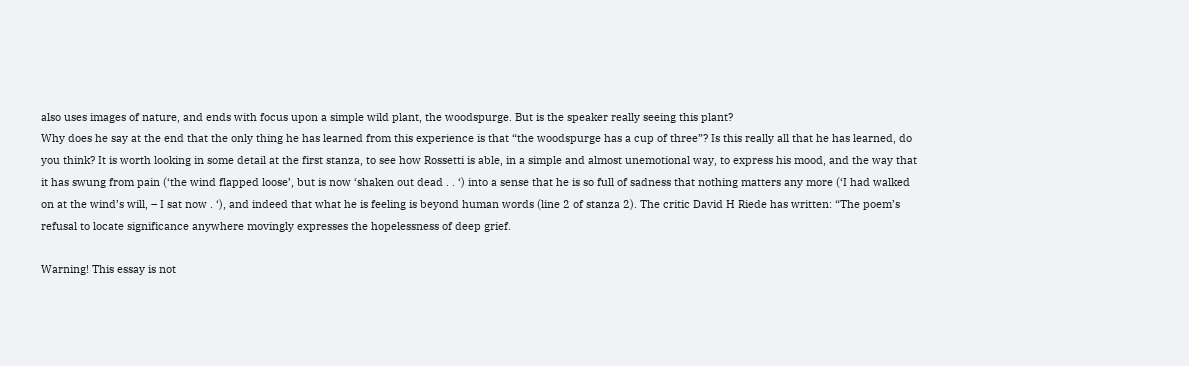also uses images of nature, and ends with focus upon a simple wild plant, the woodspurge. But is the speaker really seeing this plant?
Why does he say at the end that the only thing he has learned from this experience is that “the woodspurge has a cup of three”? Is this really all that he has learned, do you think? It is worth looking in some detail at the first stanza, to see how Rossetti is able, in a simple and almost unemotional way, to express his mood, and the way that it has swung from pain (‘the wind flapped loose’, but is now ‘shaken out dead . . ‘) into a sense that he is so full of sadness that nothing matters any more (‘I had walked on at the wind’s will, – I sat now . ‘), and indeed that what he is feeling is beyond human words (line 2 of stanza 2). The critic David H Riede has written: “The poem’s refusal to locate significance anywhere movingly expresses the hopelessness of deep grief.

Warning! This essay is not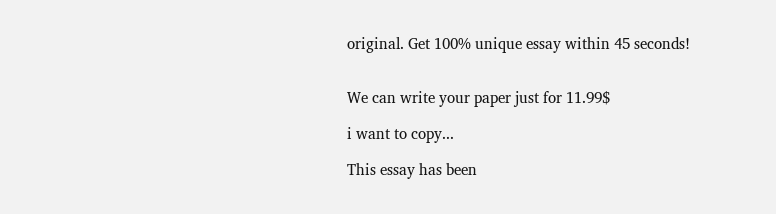original. Get 100% unique essay within 45 seconds!


We can write your paper just for 11.99$

i want to copy...

This essay has been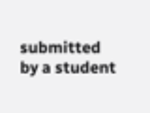submitted by a student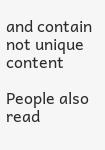and contain not unique content

People also read